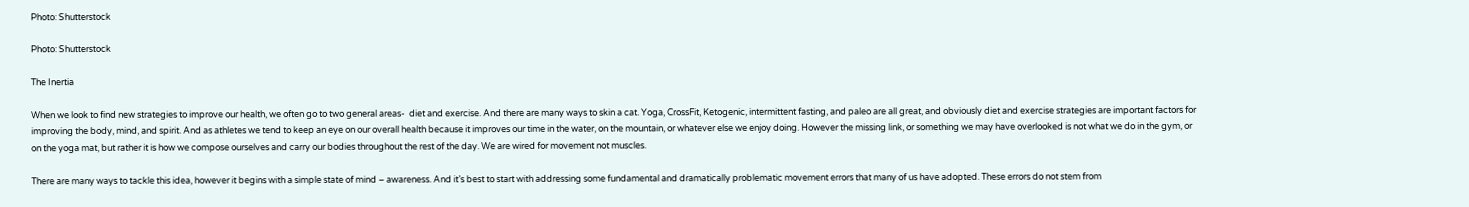Photo: Shutterstock

Photo: Shutterstock

The Inertia

When we look to find new strategies to improve our health, we often go to two general areas-  diet and exercise. And there are many ways to skin a cat. Yoga, CrossFit, Ketogenic, intermittent fasting, and paleo are all great, and obviously diet and exercise strategies are important factors for improving the body, mind, and spirit. And as athletes we tend to keep an eye on our overall health because it improves our time in the water, on the mountain, or whatever else we enjoy doing. However the missing link, or something we may have overlooked is not what we do in the gym, or on the yoga mat, but rather it is how we compose ourselves and carry our bodies throughout the rest of the day. We are wired for movement not muscles.

There are many ways to tackle this idea, however it begins with a simple state of mind – awareness. And it’s best to start with addressing some fundamental and dramatically problematic movement errors that many of us have adopted. These errors do not stem from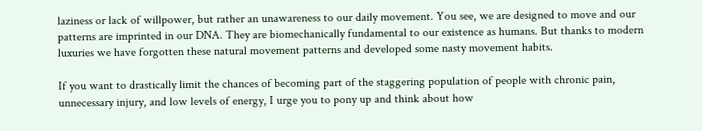laziness or lack of willpower, but rather an unawareness to our daily movement. You see, we are designed to move and our patterns are imprinted in our DNA. They are biomechanically fundamental to our existence as humans. But thanks to modern luxuries we have forgotten these natural movement patterns and developed some nasty movement habits.

If you want to drastically limit the chances of becoming part of the staggering population of people with chronic pain, unnecessary injury, and low levels of energy, I urge you to pony up and think about how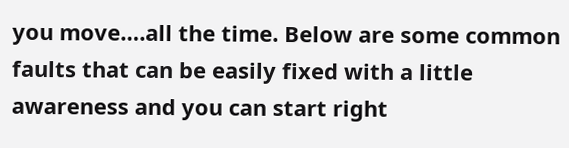you move….all the time. Below are some common faults that can be easily fixed with a little awareness and you can start right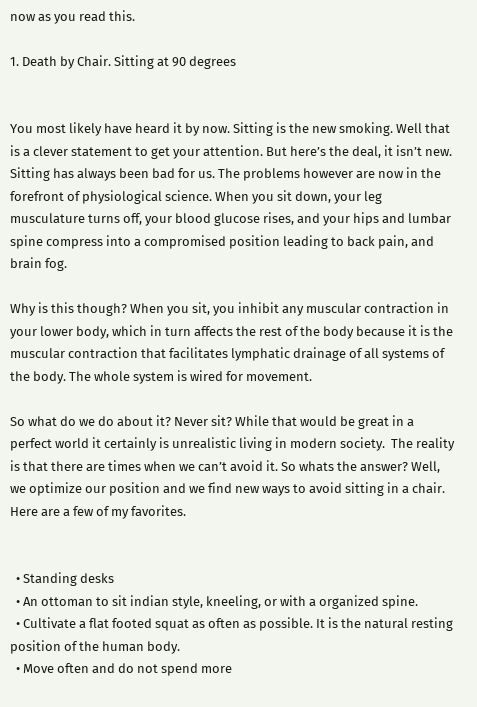now as you read this.

1. Death by Chair. Sitting at 90 degrees


You most likely have heard it by now. Sitting is the new smoking. Well that is a clever statement to get your attention. But here’s the deal, it isn’t new. Sitting has always been bad for us. The problems however are now in the forefront of physiological science. When you sit down, your leg musculature turns off, your blood glucose rises, and your hips and lumbar spine compress into a compromised position leading to back pain, and brain fog.

Why is this though? When you sit, you inhibit any muscular contraction in your lower body, which in turn affects the rest of the body because it is the muscular contraction that facilitates lymphatic drainage of all systems of the body. The whole system is wired for movement.

So what do we do about it? Never sit? While that would be great in a perfect world it certainly is unrealistic living in modern society.  The reality is that there are times when we can’t avoid it. So whats the answer? Well, we optimize our position and we find new ways to avoid sitting in a chair. Here are a few of my favorites.


  • Standing desks
  • An ottoman to sit indian style, kneeling, or with a organized spine.
  • Cultivate a flat footed squat as often as possible. It is the natural resting position of the human body.
  • Move often and do not spend more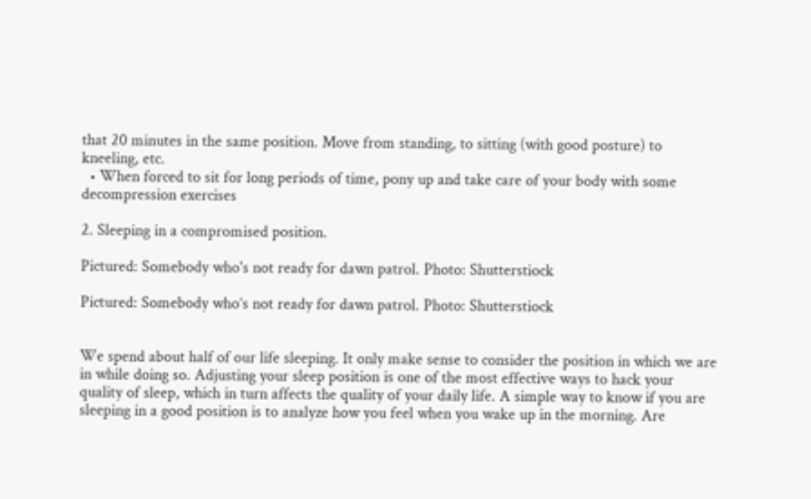that 20 minutes in the same position. Move from standing, to sitting (with good posture) to kneeling, etc.
  • When forced to sit for long periods of time, pony up and take care of your body with some decompression exercises

2. Sleeping in a compromised position.

Pictured: Somebody who's not ready for dawn patrol. Photo: Shutterstiock

Pictured: Somebody who’s not ready for dawn patrol. Photo: Shutterstiock


We spend about half of our life sleeping. It only make sense to consider the position in which we are in while doing so. Adjusting your sleep position is one of the most effective ways to hack your quality of sleep, which in turn affects the quality of your daily life. A simple way to know if you are sleeping in a good position is to analyze how you feel when you wake up in the morning. Are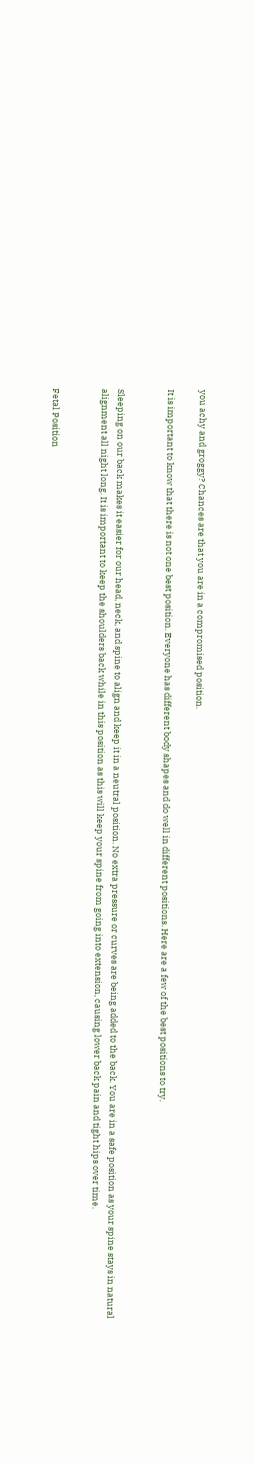you achy and groggy? Chances are that you are in a compromised position.

It is important to know that there is not one best position. Everyone has different body shapes and do well in different positions. Here are a few of the best positions to try.


Sleeping on our back makes it easier for our head, neck, and spine to align and keep it in a neutral position. No extra pressure or curves are being added to the back. You are in a safe position as your spine stays in natural alignment all night long. It is important to keep the shoulders back while in this position as this will keep your spine from going into extension, causing lower back pain and tight hips over time.


Fetal Position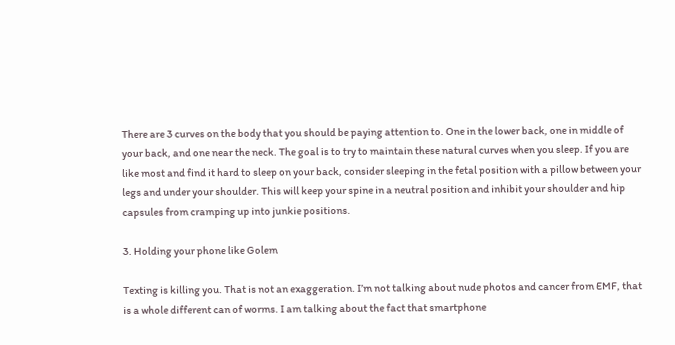There are 3 curves on the body that you should be paying attention to. One in the lower back, one in middle of your back, and one near the neck. The goal is to try to maintain these natural curves when you sleep. If you are like most and find it hard to sleep on your back, consider sleeping in the fetal position with a pillow between your legs and under your shoulder. This will keep your spine in a neutral position and inhibit your shoulder and hip capsules from cramping up into junkie positions.

3. Holding your phone like Golem

Texting is killing you. That is not an exaggeration. I’m not talking about nude photos and cancer from EMF, that is a whole different can of worms. I am talking about the fact that smartphone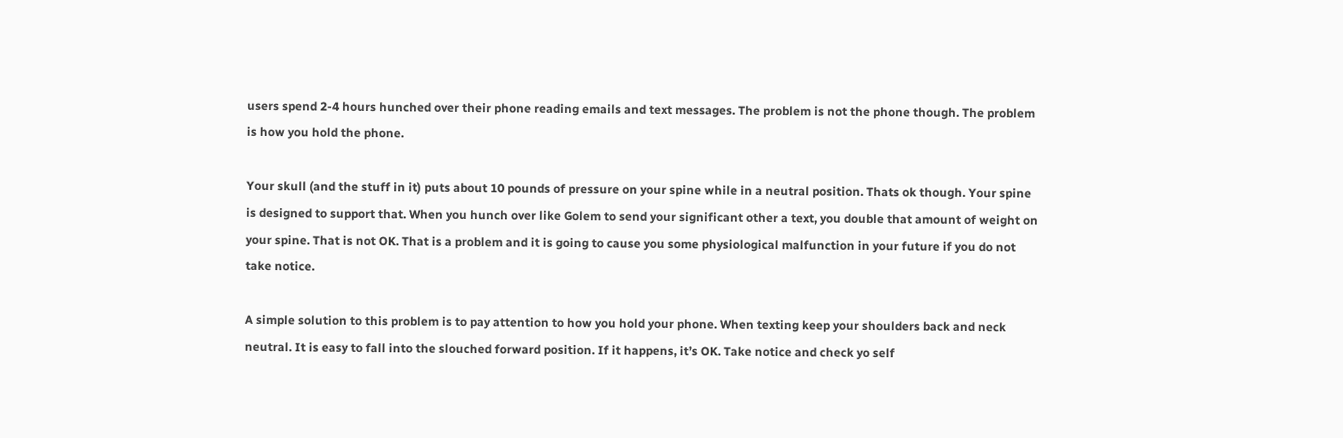users spend 2-4 hours hunched over their phone reading emails and text messages. The problem is not the phone though. The problem is how you hold the phone.

Your skull (and the stuff in it) puts about 10 pounds of pressure on your spine while in a neutral position. Thats ok though. Your spine is designed to support that. When you hunch over like Golem to send your significant other a text, you double that amount of weight on your spine. That is not OK. That is a problem and it is going to cause you some physiological malfunction in your future if you do not take notice.

A simple solution to this problem is to pay attention to how you hold your phone. When texting keep your shoulders back and neck neutral. It is easy to fall into the slouched forward position. If it happens, it’s OK. Take notice and check yo self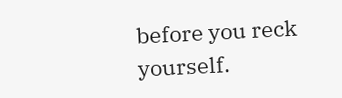before you reck yourself.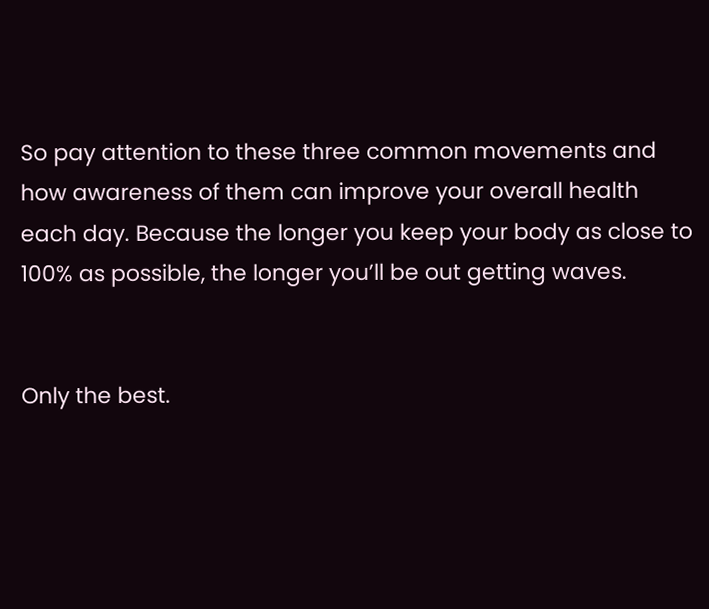So pay attention to these three common movements and how awareness of them can improve your overall health each day. Because the longer you keep your body as close to 100% as possible, the longer you’ll be out getting waves.


Only the best.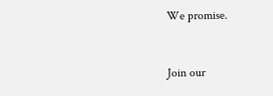We promise.


Join our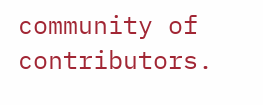community of contributors.